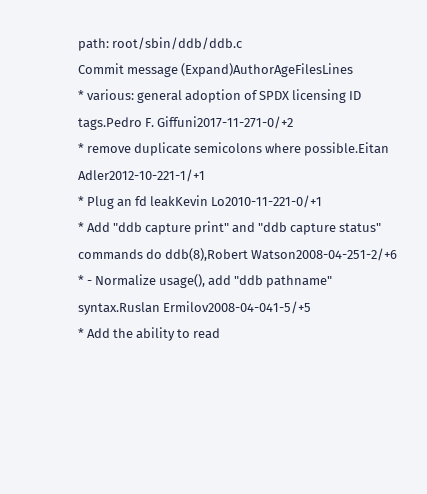path: root/sbin/ddb/ddb.c
Commit message (Expand)AuthorAgeFilesLines
* various: general adoption of SPDX licensing ID tags.Pedro F. Giffuni2017-11-271-0/+2
* remove duplicate semicolons where possible.Eitan Adler2012-10-221-1/+1
* Plug an fd leakKevin Lo2010-11-221-0/+1
* Add "ddb capture print" and "ddb capture status" commands do ddb(8),Robert Watson2008-04-251-2/+6
* - Normalize usage(), add "ddb pathname" syntax.Ruslan Ermilov2008-04-041-5/+5
* Add the ability to read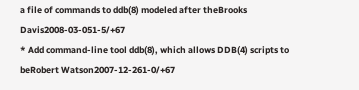a file of commands to ddb(8) modeled after theBrooks Davis2008-03-051-5/+67
* Add command-line tool ddb(8), which allows DDB(4) scripts to beRobert Watson2007-12-261-0/+67